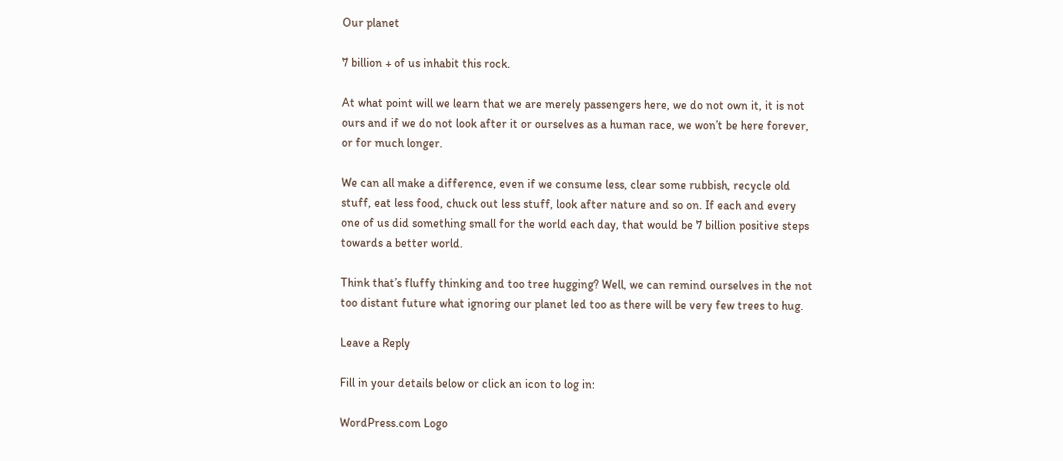Our planet

7 billion + of us inhabit this rock.

At what point will we learn that we are merely passengers here, we do not own it, it is not ours and if we do not look after it or ourselves as a human race, we won’t be here forever, or for much longer.

We can all make a difference, even if we consume less, clear some rubbish, recycle old stuff, eat less food, chuck out less stuff, look after nature and so on. If each and every one of us did something small for the world each day, that would be 7 billion positive steps towards a better world.

Think that’s fluffy thinking and too tree hugging? Well, we can remind ourselves in the not too distant future what ignoring our planet led too as there will be very few trees to hug.

Leave a Reply

Fill in your details below or click an icon to log in:

WordPress.com Logo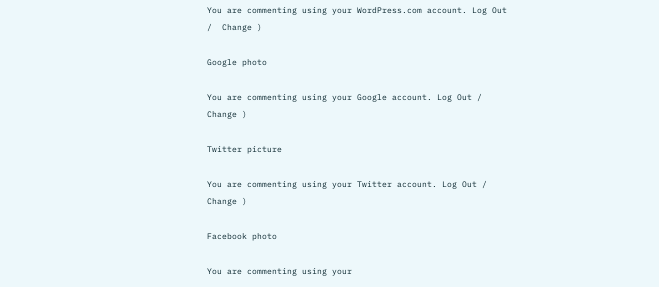You are commenting using your WordPress.com account. Log Out /  Change )

Google photo

You are commenting using your Google account. Log Out /  Change )

Twitter picture

You are commenting using your Twitter account. Log Out /  Change )

Facebook photo

You are commenting using your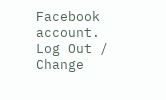Facebook account. Log Out /  Change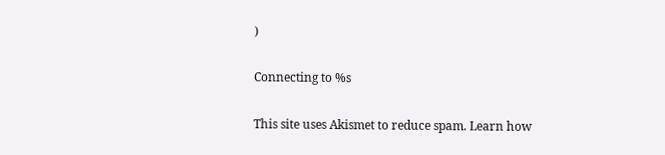)

Connecting to %s

This site uses Akismet to reduce spam. Learn how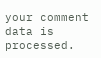your comment data is processed.